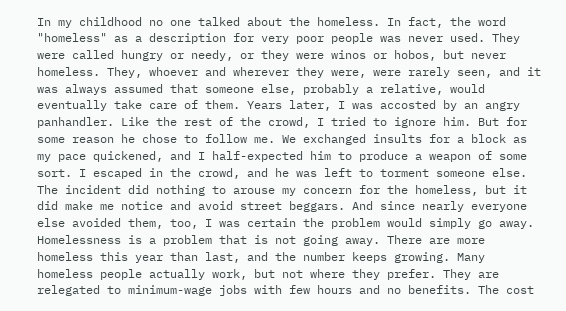In my childhood no one talked about the homeless. In fact, the word "homeless" as a description for very poor people was never used. They were called hungry or needy, or they were winos or hobos, but never homeless. They, whoever and wherever they were, were rarely seen, and it was always assumed that someone else, probably a relative, would eventually take care of them. Years later, I was accosted by an angry panhandler. Like the rest of the crowd, I tried to ignore him. But for some reason he chose to follow me. We exchanged insults for a block as my pace quickened, and I half-expected him to produce a weapon of some sort. I escaped in the crowd, and he was left to torment someone else. The incident did nothing to arouse my concern for the homeless, but it did make me notice and avoid street beggars. And since nearly everyone else avoided them, too, I was certain the problem would simply go away. Homelessness is a problem that is not going away. There are more homeless this year than last, and the number keeps growing. Many homeless people actually work, but not where they prefer. They are relegated to minimum-wage jobs with few hours and no benefits. The cost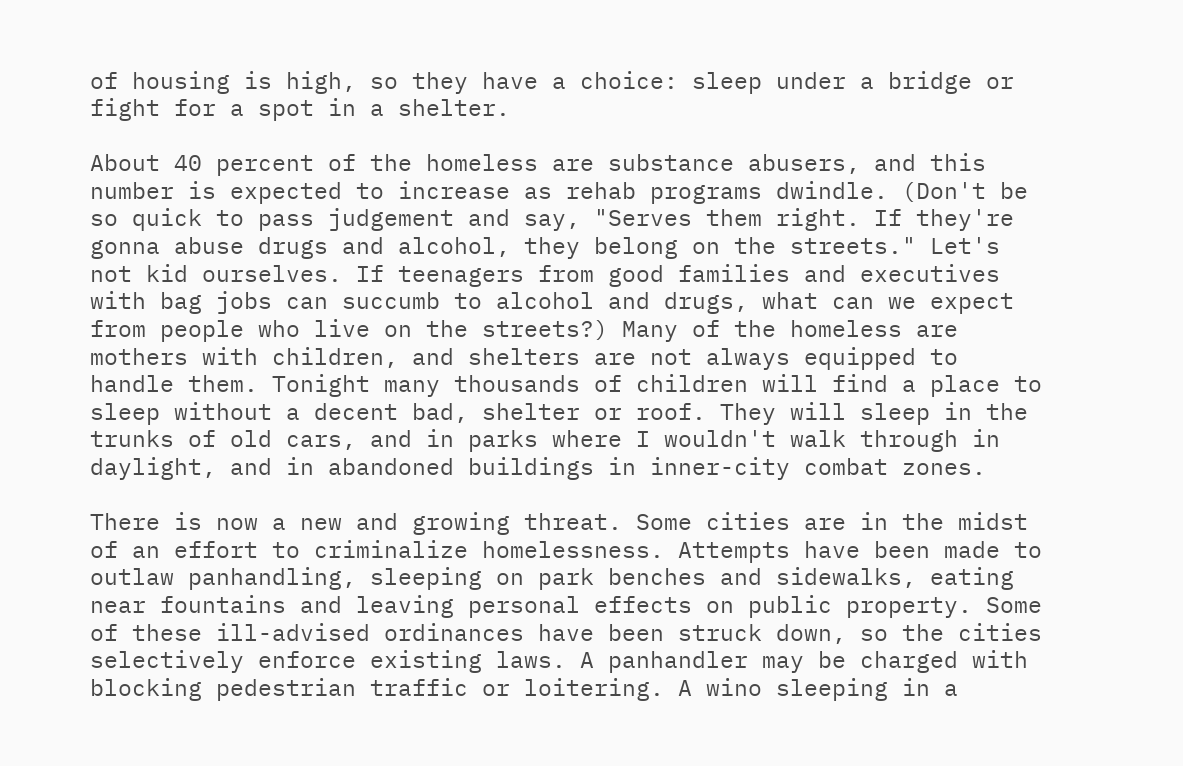of housing is high, so they have a choice: sleep under a bridge or fight for a spot in a shelter.

About 40 percent of the homeless are substance abusers, and this number is expected to increase as rehab programs dwindle. (Don't be so quick to pass judgement and say, "Serves them right. If they're gonna abuse drugs and alcohol, they belong on the streets." Let's not kid ourselves. If teenagers from good families and executives with bag jobs can succumb to alcohol and drugs, what can we expect from people who live on the streets?) Many of the homeless are mothers with children, and shelters are not always equipped to handle them. Tonight many thousands of children will find a place to sleep without a decent bad, shelter or roof. They will sleep in the trunks of old cars, and in parks where I wouldn't walk through in daylight, and in abandoned buildings in inner-city combat zones.

There is now a new and growing threat. Some cities are in the midst of an effort to criminalize homelessness. Attempts have been made to outlaw panhandling, sleeping on park benches and sidewalks, eating near fountains and leaving personal effects on public property. Some of these ill-advised ordinances have been struck down, so the cities selectively enforce existing laws. A panhandler may be charged with blocking pedestrian traffic or loitering. A wino sleeping in a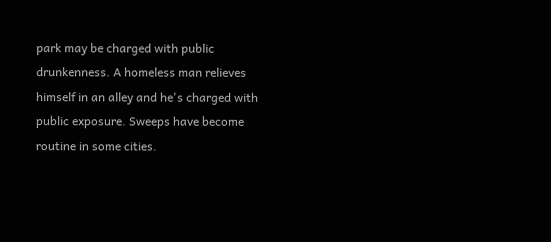park may be charged with public drunkenness. A homeless man relieves himself in an alley and he's charged with public exposure. Sweeps have become routine in some cities.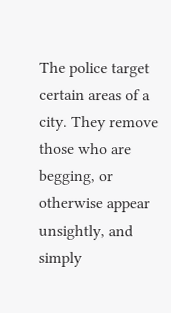The police target certain areas of a city. They remove those who are begging, or otherwise appear unsightly, and simply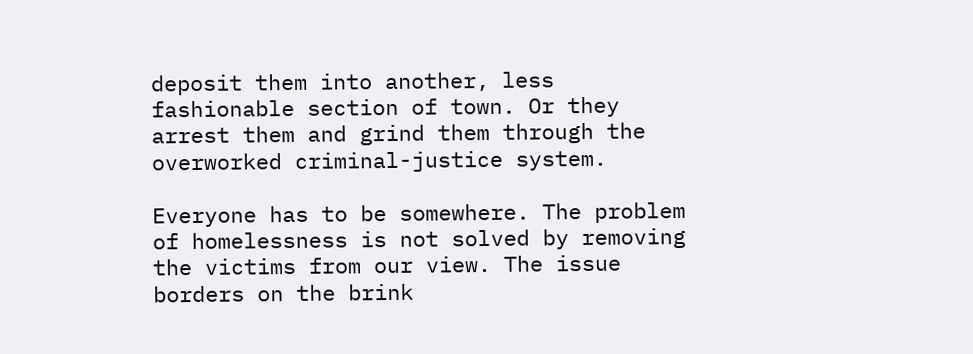deposit them into another, less fashionable section of town. Or they arrest them and grind them through the overworked criminal-justice system.

Everyone has to be somewhere. The problem of homelessness is not solved by removing the victims from our view. The issue borders on the brink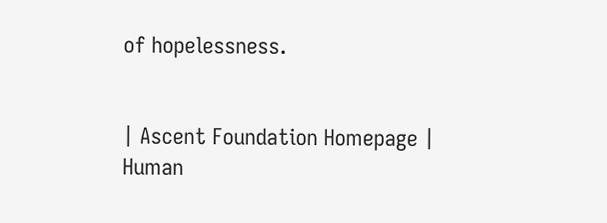of hopelessness.


| Ascent Foundation Homepage | Human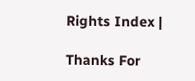Rights Index |

Thanks For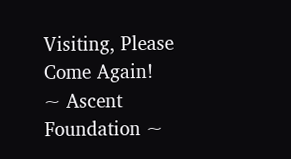Visiting, Please Come Again!
~ Ascent Foundation ~